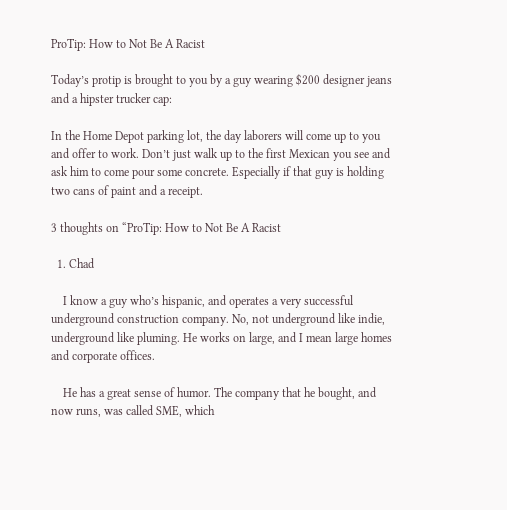ProTip: How to Not Be A Racist

Today’s protip is brought to you by a guy wearing $200 designer jeans and a hipster trucker cap:

In the Home Depot parking lot, the day laborers will come up to you and offer to work. Don’t just walk up to the first Mexican you see and ask him to come pour some concrete. Especially if that guy is holding two cans of paint and a receipt.

3 thoughts on “ProTip: How to Not Be A Racist

  1. Chad

    I know a guy who’s hispanic, and operates a very successful underground construction company. No, not underground like indie, underground like pluming. He works on large, and I mean large homes and corporate offices.

    He has a great sense of humor. The company that he bought, and now runs, was called SME, which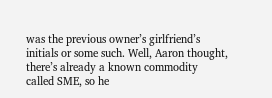was the previous owner’s girlfriend’s initials or some such. Well, Aaron thought, there’s already a known commodity called SME, so he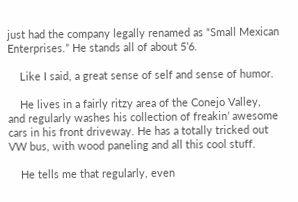just had the company legally renamed as “Small Mexican Enterprises.” He stands all of about 5’6.

    Like I said, a great sense of self and sense of humor.

    He lives in a fairly ritzy area of the Conejo Valley, and regularly washes his collection of freakin’ awesome cars in his front driveway. He has a totally tricked out VW bus, with wood paneling and all this cool stuff.

    He tells me that regularly, even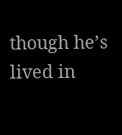though he’s lived in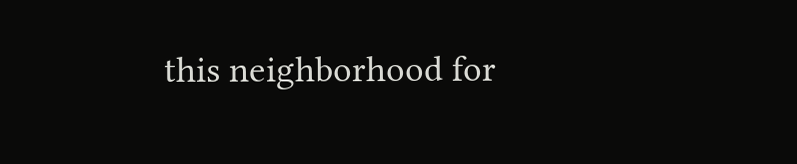this neighborhood for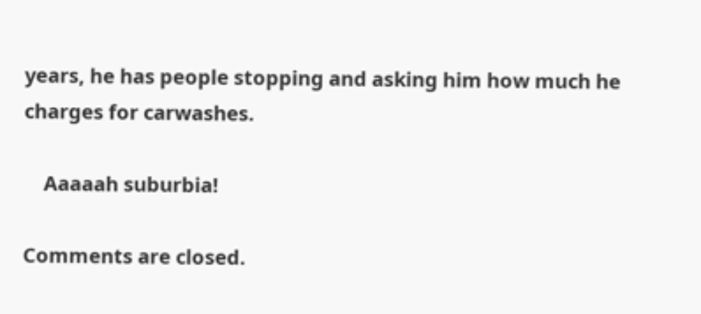years, he has people stopping and asking him how much he charges for carwashes.

    Aaaaah suburbia!

Comments are closed.